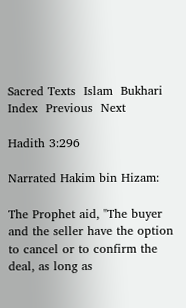Sacred Texts  Islam  Bukhari  Index  Previous  Next

Hadith 3:296

Narrated Hakim bin Hizam:

The Prophet aid, "The buyer and the seller have the option to cancel or to confirm the deal, as long as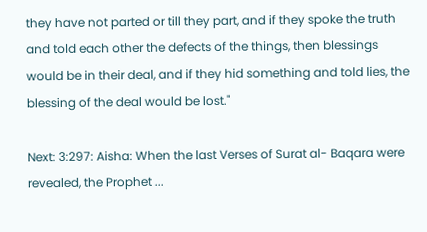they have not parted or till they part, and if they spoke the truth and told each other the defects of the things, then blessings would be in their deal, and if they hid something and told lies, the blessing of the deal would be lost."

Next: 3:297: Aisha: When the last Verses of Surat al- Baqara were revealed, the Prophet ...